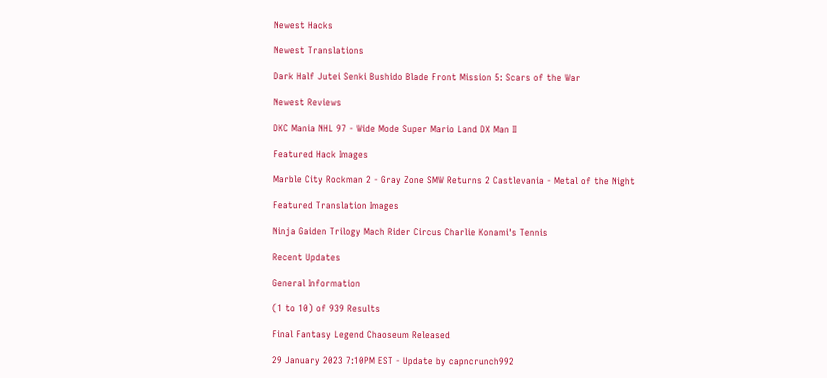Newest Hacks

Newest Translations

Dark Half Jutei Senki Bushido Blade Front Mission 5: Scars of the War

Newest Reviews

DKC Mania NHL 97 - Wide Mode Super Mario Land DX Man II

Featured Hack Images

Marble City Rockman 2 - Gray Zone SMW Returns 2 Castlevania - Metal of the Night

Featured Translation Images

Ninja Gaiden Trilogy Mach Rider Circus Charlie Konami's Tennis

Recent Updates

General Information

(1 to 10) of 939 Results

Final Fantasy Legend Chaoseum Released

29 January 2023 7:10PM EST - Update by capncrunch992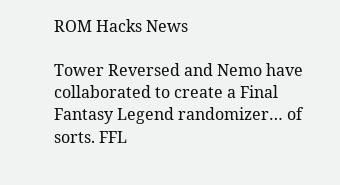ROM Hacks News

Tower Reversed and Nemo have collaborated to create a Final Fantasy Legend randomizer… of sorts. FFL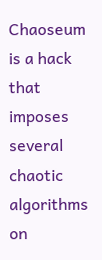Chaoseum is a hack that imposes several chaotic algorithms on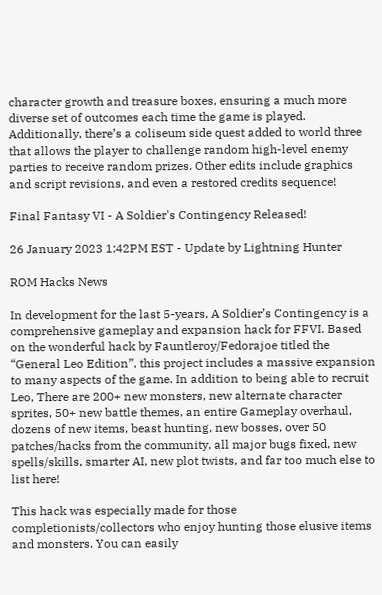character growth and treasure boxes, ensuring a much more diverse set of outcomes each time the game is played. Additionally, there’s a coliseum side quest added to world three that allows the player to challenge random high-level enemy parties to receive random prizes. Other edits include graphics and script revisions, and even a restored credits sequence!

Final Fantasy VI - A Soldier's Contingency Released!

26 January 2023 1:42PM EST - Update by Lightning Hunter

ROM Hacks News

In development for the last 5-years, A Soldier’s Contingency is a comprehensive gameplay and expansion hack for FFVI. Based on the wonderful hack by Fauntleroy/Fedorajoe titled the “General Leo Edition”, this project includes a massive expansion to many aspects of the game. In addition to being able to recruit Leo, There are 200+ new monsters, new alternate character sprites, 50+ new battle themes, an entire Gameplay overhaul, dozens of new items, beast hunting, new bosses, over 50 patches/hacks from the community, all major bugs fixed, new spells/skills, smarter AI, new plot twists, and far too much else to list here!

This hack was especially made for those completionists/collectors who enjoy hunting those elusive items and monsters. You can easily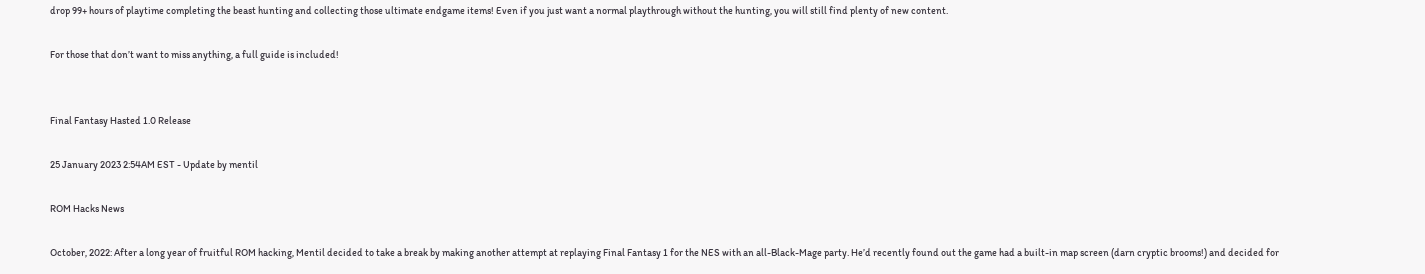drop 99+ hours of playtime completing the beast hunting and collecting those ultimate endgame items! Even if you just want a normal playthrough without the hunting, you will still find plenty of new content.

For those that don’t want to miss anything, a full guide is included!


Final Fantasy Hasted 1.0 Release

25 January 2023 2:54AM EST - Update by mentil

ROM Hacks News

October, 2022: After a long year of fruitful ROM hacking, Mentil decided to take a break by making another attempt at replaying Final Fantasy 1 for the NES with an all-Black-Mage party. He’d recently found out the game had a built-in map screen (darn cryptic brooms!) and decided for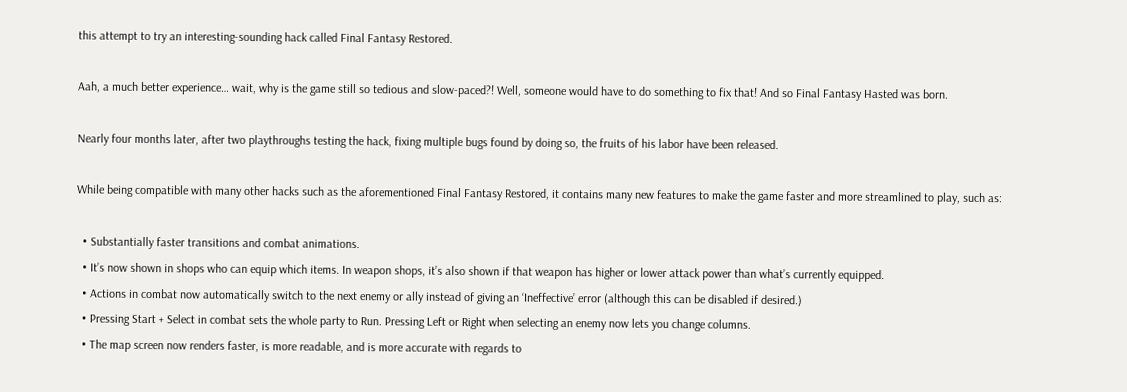this attempt to try an interesting-sounding hack called Final Fantasy Restored.

Aah, a much better experience… wait, why is the game still so tedious and slow-paced?! Well, someone would have to do something to fix that! And so Final Fantasy Hasted was born.

Nearly four months later, after two playthroughs testing the hack, fixing multiple bugs found by doing so, the fruits of his labor have been released.

While being compatible with many other hacks such as the aforementioned Final Fantasy Restored, it contains many new features to make the game faster and more streamlined to play, such as:

  • Substantially faster transitions and combat animations.
  • It’s now shown in shops who can equip which items. In weapon shops, it’s also shown if that weapon has higher or lower attack power than what’s currently equipped.
  • Actions in combat now automatically switch to the next enemy or ally instead of giving an ‘Ineffective’ error (although this can be disabled if desired.)
  • Pressing Start + Select in combat sets the whole party to Run. Pressing Left or Right when selecting an enemy now lets you change columns.
  • The map screen now renders faster, is more readable, and is more accurate with regards to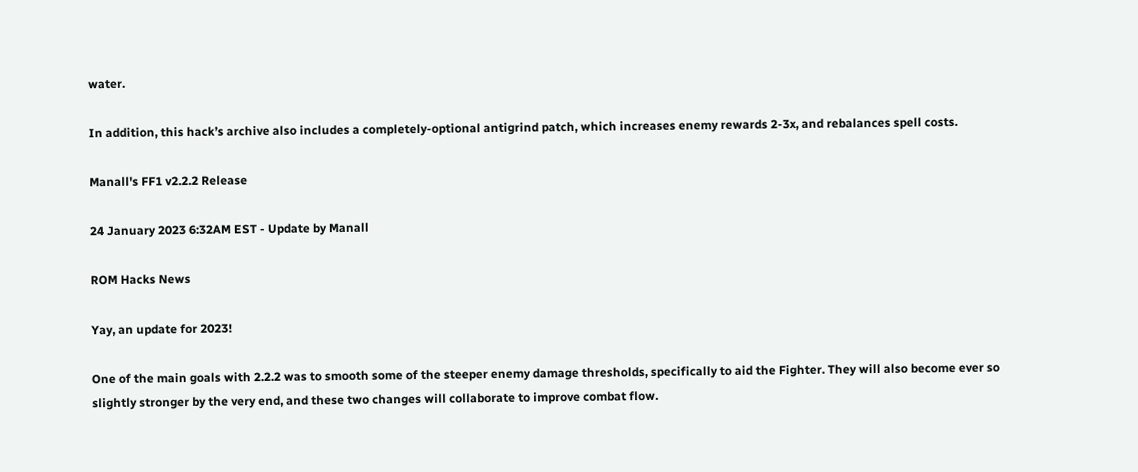water.

In addition, this hack’s archive also includes a completely-optional antigrind patch, which increases enemy rewards 2-3x, and rebalances spell costs.

Manall's FF1 v2.2.2 Release

24 January 2023 6:32AM EST - Update by Manall

ROM Hacks News

Yay, an update for 2023!

One of the main goals with 2.2.2 was to smooth some of the steeper enemy damage thresholds, specifically to aid the Fighter. They will also become ever so slightly stronger by the very end, and these two changes will collaborate to improve combat flow.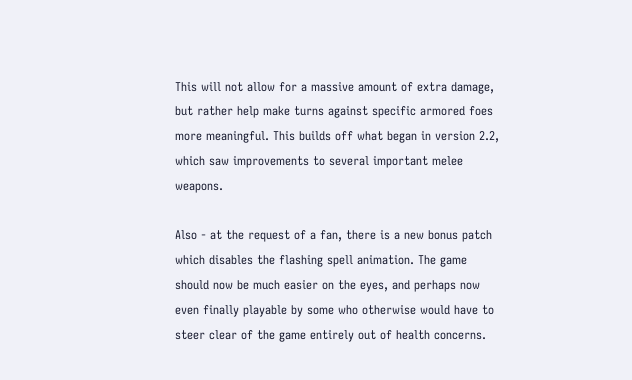This will not allow for a massive amount of extra damage, but rather help make turns against specific armored foes more meaningful. This builds off what began in version 2.2, which saw improvements to several important melee weapons.

Also - at the request of a fan, there is a new bonus patch which disables the flashing spell animation. The game should now be much easier on the eyes, and perhaps now even finally playable by some who otherwise would have to steer clear of the game entirely out of health concerns.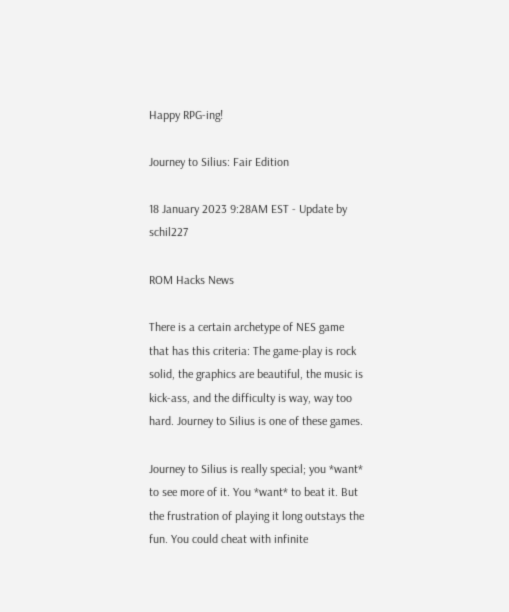Happy RPG-ing!

Journey to Silius: Fair Edition

18 January 2023 9:28AM EST - Update by schil227

ROM Hacks News

There is a certain archetype of NES game that has this criteria: The game-play is rock solid, the graphics are beautiful, the music is kick-ass, and the difficulty is way, way too hard. Journey to Silius is one of these games.

Journey to Silius is really special; you *want* to see more of it. You *want* to beat it. But the frustration of playing it long outstays the fun. You could cheat with infinite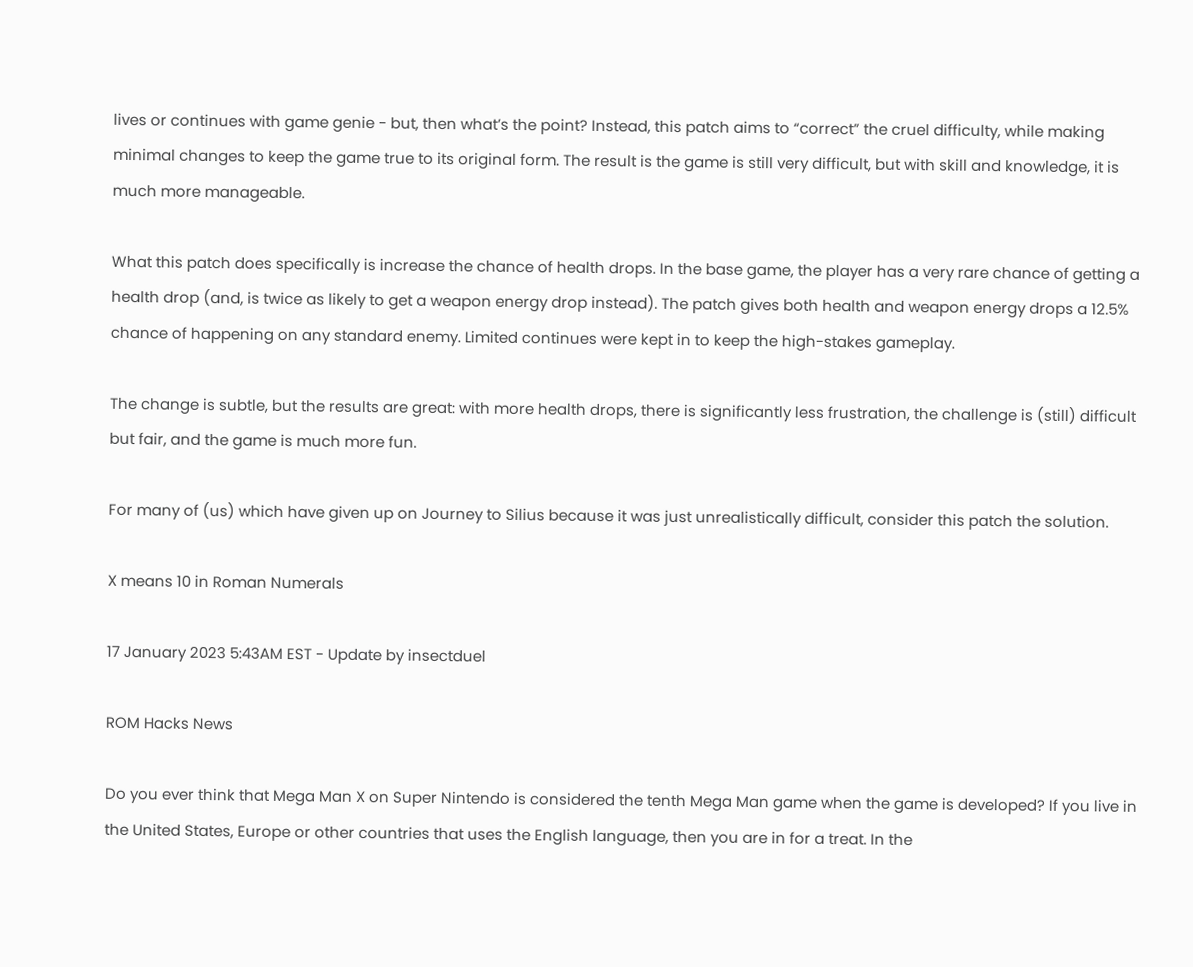lives or continues with game genie - but, then what’s the point? Instead, this patch aims to “correct” the cruel difficulty, while making minimal changes to keep the game true to its original form. The result is the game is still very difficult, but with skill and knowledge, it is much more manageable.

What this patch does specifically is increase the chance of health drops. In the base game, the player has a very rare chance of getting a health drop (and, is twice as likely to get a weapon energy drop instead). The patch gives both health and weapon energy drops a 12.5% chance of happening on any standard enemy. Limited continues were kept in to keep the high-stakes gameplay.

The change is subtle, but the results are great: with more health drops, there is significantly less frustration, the challenge is (still) difficult but fair, and the game is much more fun.

For many of (us) which have given up on Journey to Silius because it was just unrealistically difficult, consider this patch the solution.

X means 10 in Roman Numerals

17 January 2023 5:43AM EST - Update by insectduel

ROM Hacks News

Do you ever think that Mega Man X on Super Nintendo is considered the tenth Mega Man game when the game is developed? If you live in the United States, Europe or other countries that uses the English language, then you are in for a treat. In the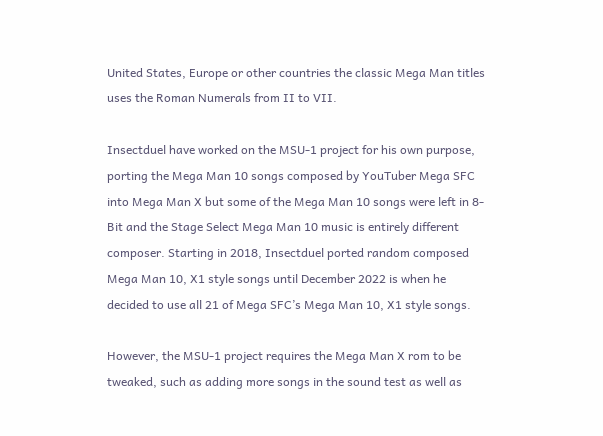United States, Europe or other countries the classic Mega Man titles uses the Roman Numerals from II to VII.

Insectduel have worked on the MSU-1 project for his own purpose, porting the Mega Man 10 songs composed by YouTuber Mega SFC into Mega Man X but some of the Mega Man 10 songs were left in 8-Bit and the Stage Select Mega Man 10 music is entirely different composer. Starting in 2018, Insectduel ported random composed Mega Man 10, X1 style songs until December 2022 is when he decided to use all 21 of Mega SFC’s Mega Man 10, X1 style songs.

However, the MSU-1 project requires the Mega Man X rom to be tweaked, such as adding more songs in the sound test as well as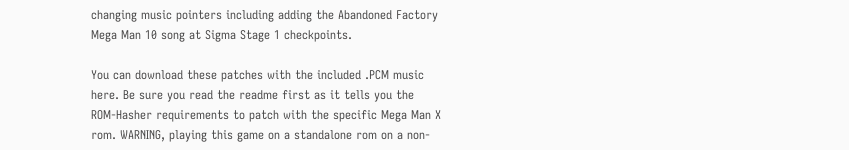changing music pointers including adding the Abandoned Factory Mega Man 10 song at Sigma Stage 1 checkpoints.

You can download these patches with the included .PCM music here. Be sure you read the readme first as it tells you the ROM-Hasher requirements to patch with the specific Mega Man X rom. WARNING, playing this game on a standalone rom on a non-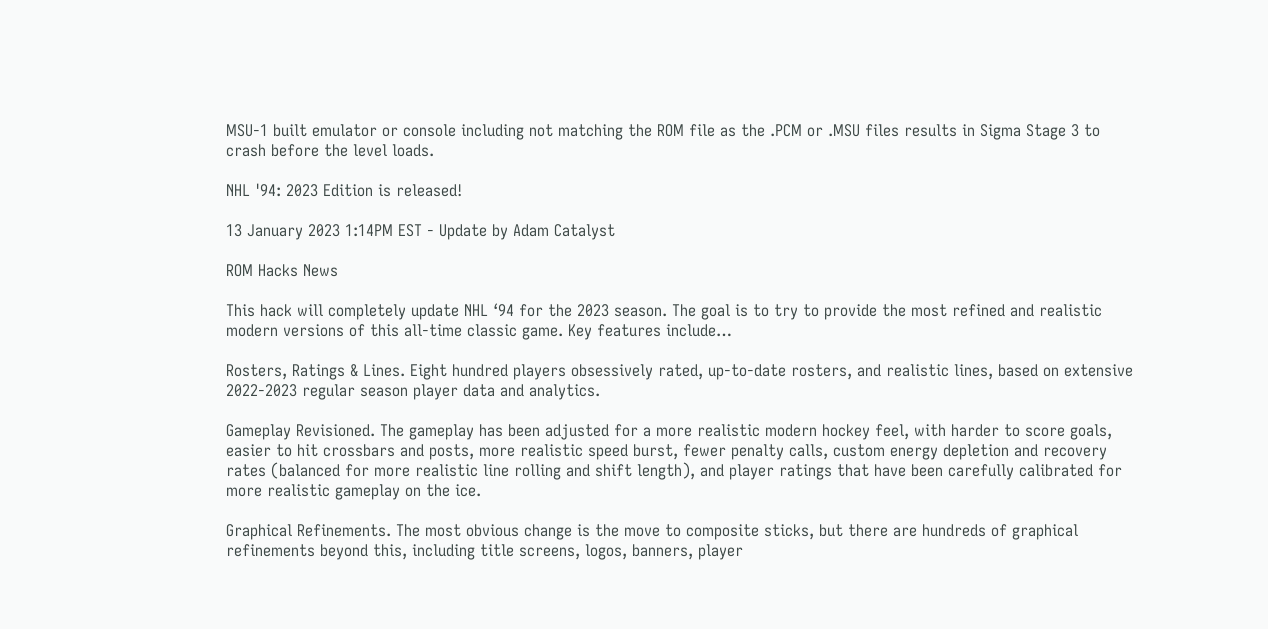MSU-1 built emulator or console including not matching the ROM file as the .PCM or .MSU files results in Sigma Stage 3 to crash before the level loads.

NHL '94: 2023 Edition is released!

13 January 2023 1:14PM EST - Update by Adam Catalyst

ROM Hacks News

This hack will completely update NHL ‘94 for the 2023 season. The goal is to try to provide the most refined and realistic modern versions of this all-time classic game. Key features include…

Rosters, Ratings & Lines. Eight hundred players obsessively rated, up-to-date rosters, and realistic lines, based on extensive 2022-2023 regular season player data and analytics.

Gameplay Revisioned. The gameplay has been adjusted for a more realistic modern hockey feel, with harder to score goals, easier to hit crossbars and posts, more realistic speed burst, fewer penalty calls, custom energy depletion and recovery rates (balanced for more realistic line rolling and shift length), and player ratings that have been carefully calibrated for more realistic gameplay on the ice.

Graphical Refinements. The most obvious change is the move to composite sticks, but there are hundreds of graphical refinements beyond this, including title screens, logos, banners, player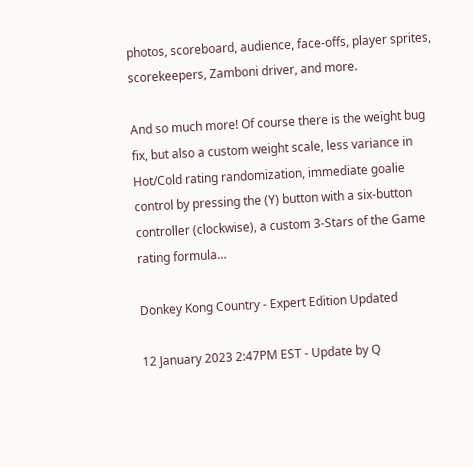photos, scoreboard, audience, face-offs, player sprites, scorekeepers, Zamboni driver, and more.

And so much more! Of course there is the weight bug fix, but also a custom weight scale, less variance in Hot/Cold rating randomization, immediate goalie control by pressing the (Y) button with a six-button controller (clockwise), a custom 3-Stars of the Game rating formula…

Donkey Kong Country - Expert Edition Updated

12 January 2023 2:47PM EST - Update by Q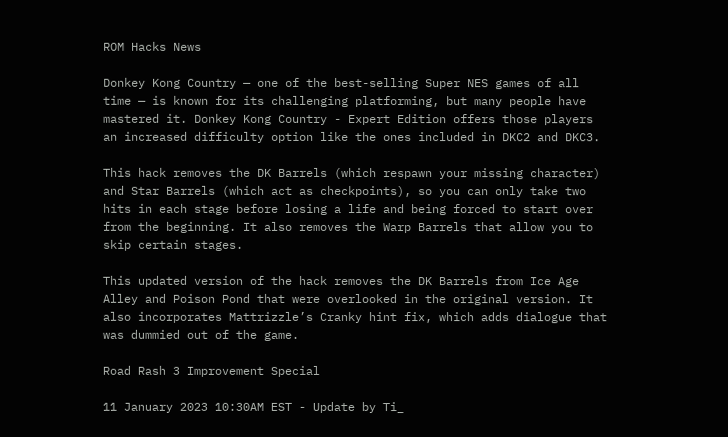ROM Hacks News

Donkey Kong Country — one of the best-selling Super NES games of all time — is known for its challenging platforming, but many people have mastered it. Donkey Kong Country - Expert Edition offers those players an increased difficulty option like the ones included in DKC2 and DKC3.

This hack removes the DK Barrels (which respawn your missing character) and Star Barrels (which act as checkpoints), so you can only take two hits in each stage before losing a life and being forced to start over from the beginning. It also removes the Warp Barrels that allow you to skip certain stages.

This updated version of the hack removes the DK Barrels from Ice Age Alley and Poison Pond that were overlooked in the original version. It also incorporates Mattrizzle’s Cranky hint fix, which adds dialogue that was dummied out of the game.

Road Rash 3 Improvement Special

11 January 2023 10:30AM EST - Update by Ti_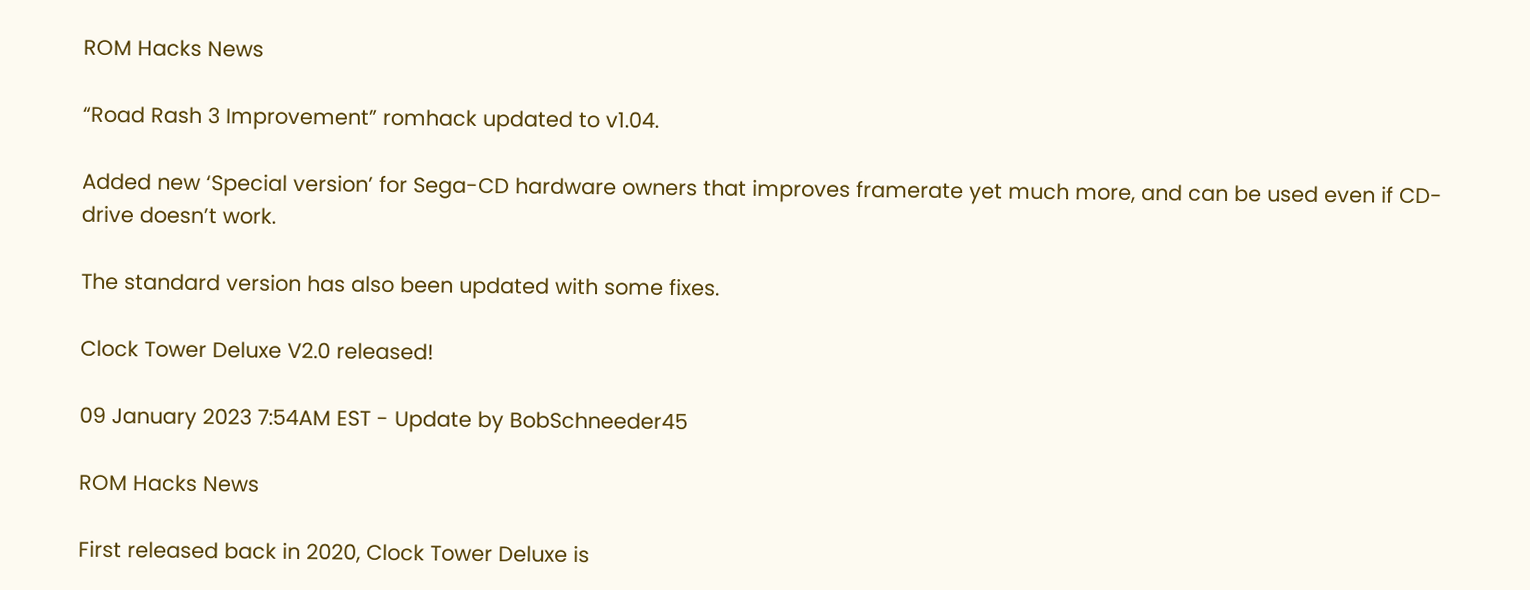ROM Hacks News

“Road Rash 3 Improvement” romhack updated to v1.04.

Added new ‘Special version’ for Sega-CD hardware owners that improves framerate yet much more, and can be used even if CD-drive doesn’t work.

The standard version has also been updated with some fixes.

Clock Tower Deluxe V2.0 released!

09 January 2023 7:54AM EST - Update by BobSchneeder45

ROM Hacks News

First released back in 2020, Clock Tower Deluxe is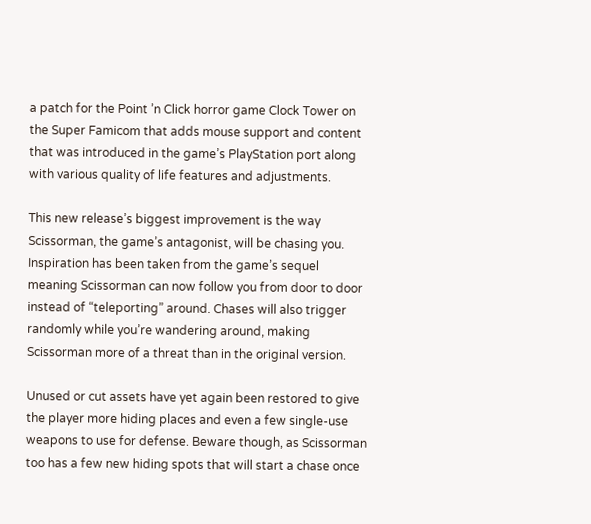a patch for the Point ’n Click horror game Clock Tower on the Super Famicom that adds mouse support and content that was introduced in the game’s PlayStation port along with various quality of life features and adjustments.

This new release’s biggest improvement is the way Scissorman, the game’s antagonist, will be chasing you. Inspiration has been taken from the game’s sequel meaning Scissorman can now follow you from door to door instead of “teleporting” around. Chases will also trigger randomly while you’re wandering around, making Scissorman more of a threat than in the original version.

Unused or cut assets have yet again been restored to give the player more hiding places and even a few single-use weapons to use for defense. Beware though, as Scissorman too has a few new hiding spots that will start a chase once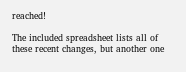reached!

The included spreadsheet lists all of these recent changes, but another one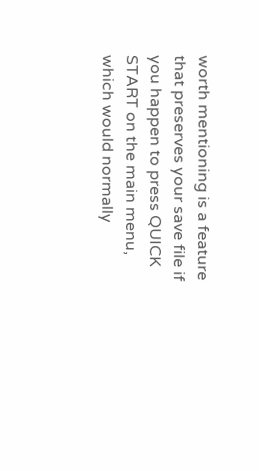worth mentioning is a feature that preserves your save file if you happen to press QUICK START on the main menu, which would normally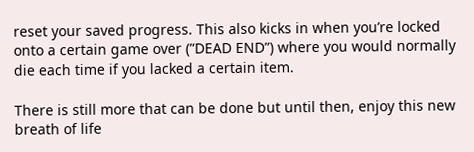reset your saved progress. This also kicks in when you’re locked onto a certain game over (”DEAD END”) where you would normally die each time if you lacked a certain item.

There is still more that can be done but until then, enjoy this new breath of life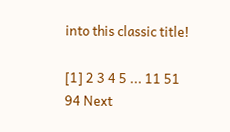into this classic title!

[1] 2 3 4 5 ... 11 51 94 Next